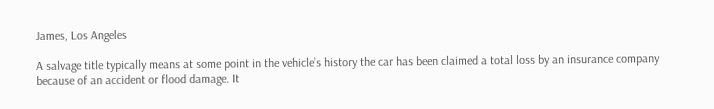James, Los Angeles

A salvage title typically means at some point in the vehicle’s history the car has been claimed a total loss by an insurance company because of an accident or flood damage. It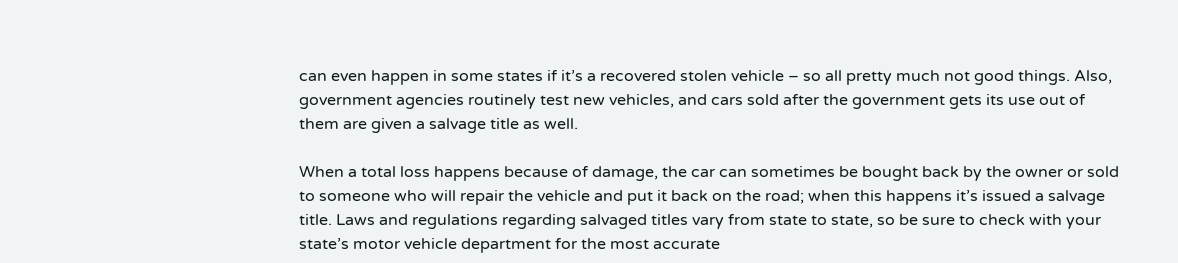can even happen in some states if it’s a recovered stolen vehicle – so all pretty much not good things. Also, government agencies routinely test new vehicles, and cars sold after the government gets its use out of them are given a salvage title as well.

When a total loss happens because of damage, the car can sometimes be bought back by the owner or sold to someone who will repair the vehicle and put it back on the road; when this happens it’s issued a salvage title. Laws and regulations regarding salvaged titles vary from state to state, so be sure to check with your state’s motor vehicle department for the most accurate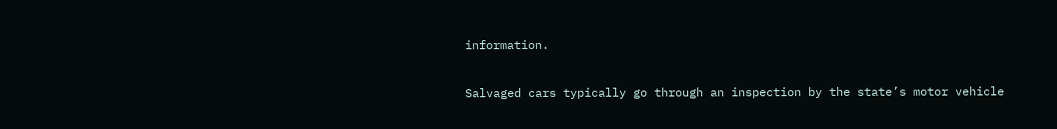information.

Salvaged cars typically go through an inspection by the state’s motor vehicle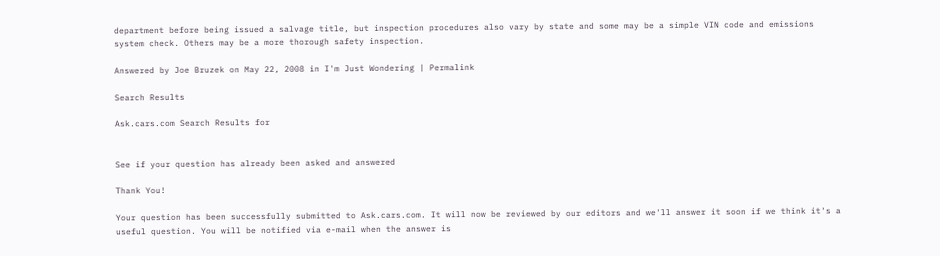department before being issued a salvage title, but inspection procedures also vary by state and some may be a simple VIN code and emissions system check. Others may be a more thorough safety inspection.

Answered by Joe Bruzek on May 22, 2008 in I'm Just Wondering | Permalink

Search Results

Ask.cars.com Search Results for


See if your question has already been asked and answered

Thank You!

Your question has been successfully submitted to Ask.cars.com. It will now be reviewed by our editors and we'll answer it soon if we think it's a useful question. You will be notified via e-mail when the answer is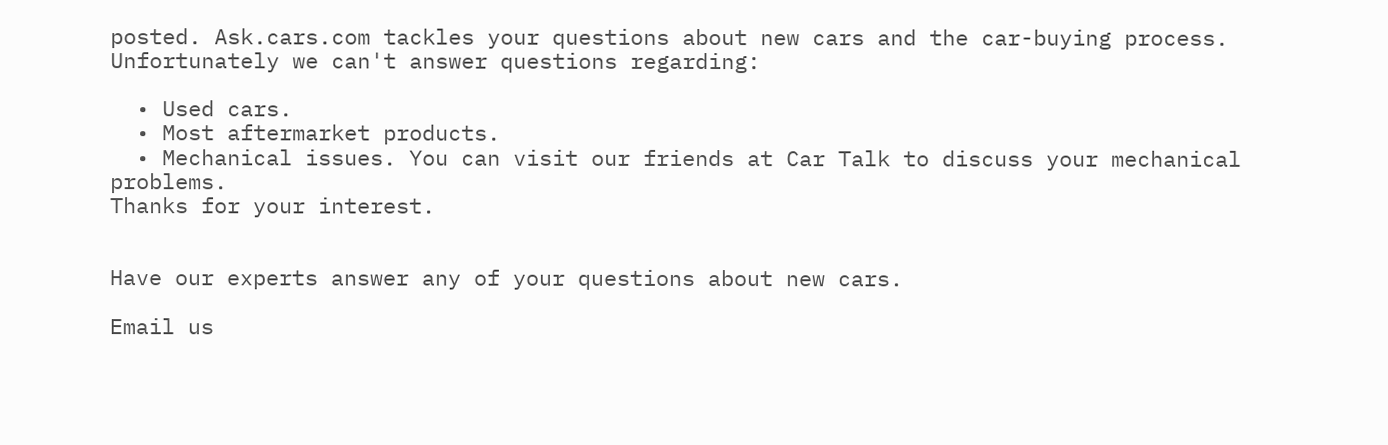posted. Ask.cars.com tackles your questions about new cars and the car-buying process. Unfortunately we can't answer questions regarding:

  • Used cars.
  • Most aftermarket products.
  • Mechanical issues. You can visit our friends at Car Talk to discuss your mechanical problems.
Thanks for your interest.


Have our experts answer any of your questions about new cars.

Email us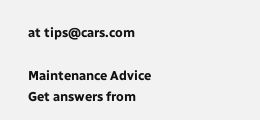at tips@cars.com

Maintenance Advice
Get answers from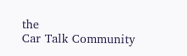the
Car Talk Community